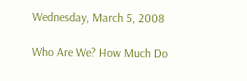Wednesday, March 5, 2008

Who Are We? How Much Do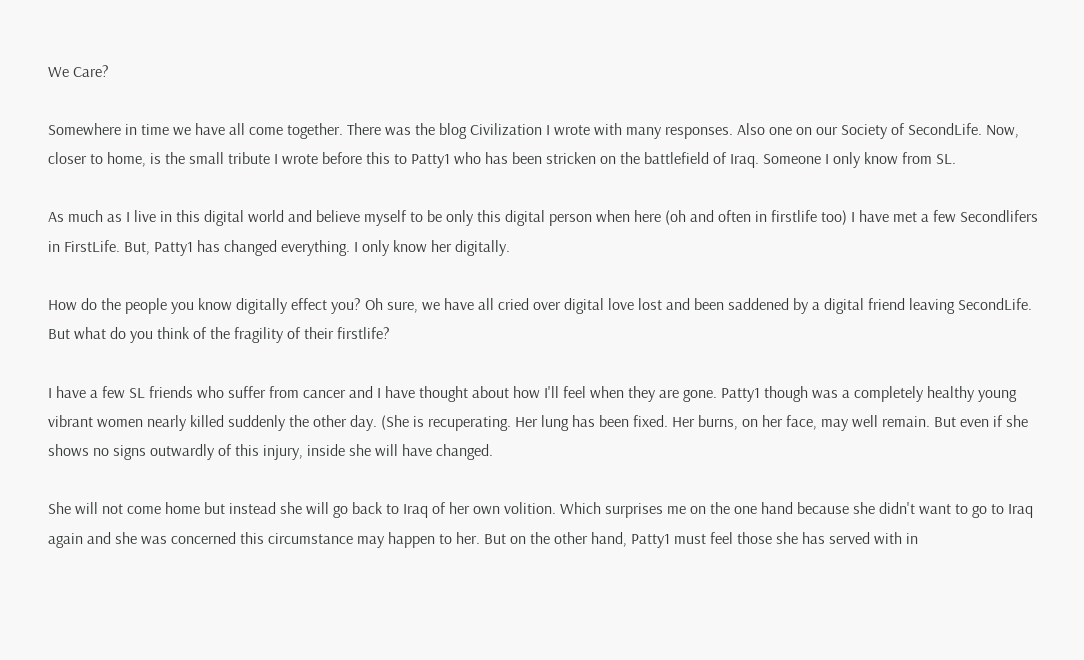We Care?

Somewhere in time we have all come together. There was the blog Civilization I wrote with many responses. Also one on our Society of SecondLife. Now, closer to home, is the small tribute I wrote before this to Patty1 who has been stricken on the battlefield of Iraq. Someone I only know from SL.

As much as I live in this digital world and believe myself to be only this digital person when here (oh and often in firstlife too) I have met a few Secondlifers in FirstLife. But, Patty1 has changed everything. I only know her digitally.

How do the people you know digitally effect you? Oh sure, we have all cried over digital love lost and been saddened by a digital friend leaving SecondLife. But what do you think of the fragility of their firstlife?

I have a few SL friends who suffer from cancer and I have thought about how I'll feel when they are gone. Patty1 though was a completely healthy young vibrant women nearly killed suddenly the other day. (She is recuperating. Her lung has been fixed. Her burns, on her face, may well remain. But even if she shows no signs outwardly of this injury, inside she will have changed.

She will not come home but instead she will go back to Iraq of her own volition. Which surprises me on the one hand because she didn't want to go to Iraq again and she was concerned this circumstance may happen to her. But on the other hand, Patty1 must feel those she has served with in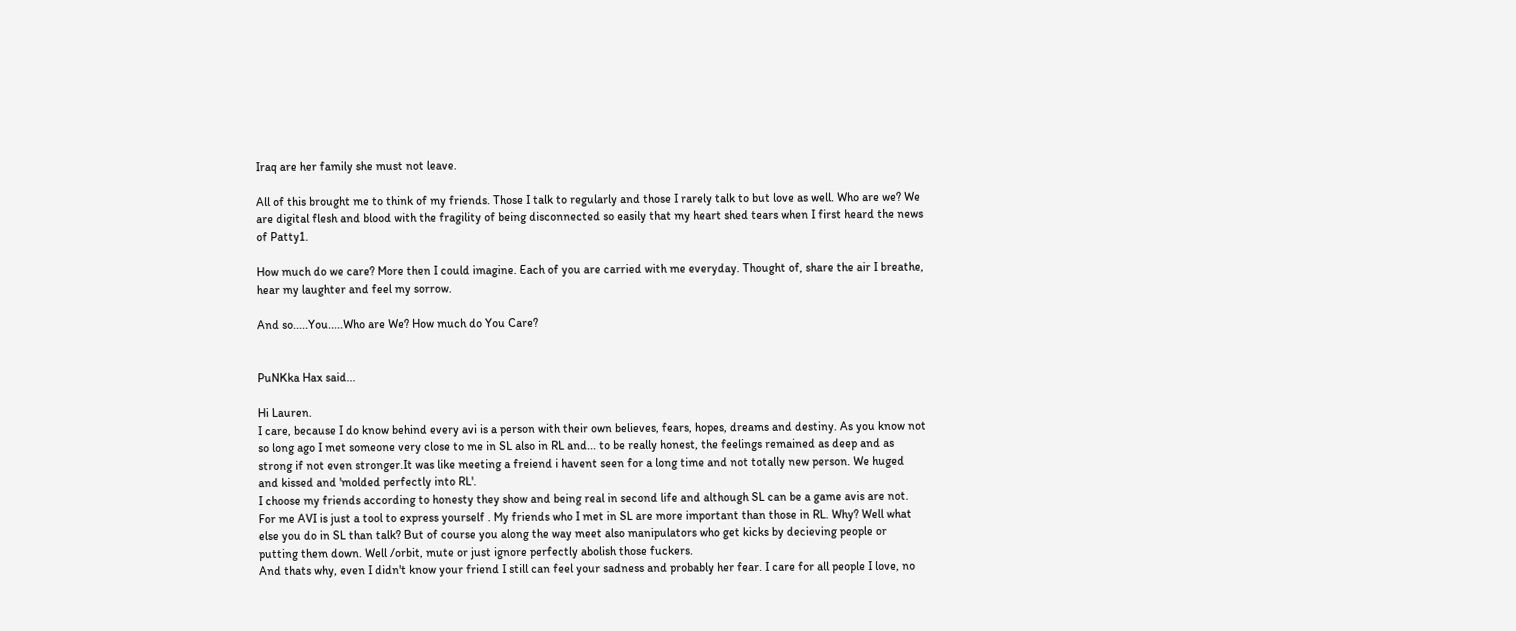Iraq are her family she must not leave.

All of this brought me to think of my friends. Those I talk to regularly and those I rarely talk to but love as well. Who are we? We are digital flesh and blood with the fragility of being disconnected so easily that my heart shed tears when I first heard the news of Patty1.

How much do we care? More then I could imagine. Each of you are carried with me everyday. Thought of, share the air I breathe, hear my laughter and feel my sorrow.

And so.....You.....Who are We? How much do You Care?


PuNKka Hax said...

Hi Lauren.
I care, because I do know behind every avi is a person with their own believes, fears, hopes, dreams and destiny. As you know not so long ago I met someone very close to me in SL also in RL and... to be really honest, the feelings remained as deep and as strong if not even stronger.It was like meeting a freiend i havent seen for a long time and not totally new person. We huged and kissed and 'molded perfectly into RL'.
I choose my friends according to honesty they show and being real in second life and although SL can be a game avis are not. For me AVI is just a tool to express yourself . My friends who I met in SL are more important than those in RL. Why? Well what else you do in SL than talk? But of course you along the way meet also manipulators who get kicks by decieving people or putting them down. Well /orbit, mute or just ignore perfectly abolish those fuckers.
And thats why, even I didn't know your friend I still can feel your sadness and probably her fear. I care for all people I love, no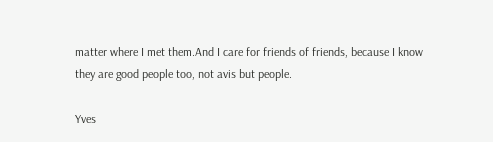matter where I met them.And I care for friends of friends, because I know they are good people too, not avis but people.

Yves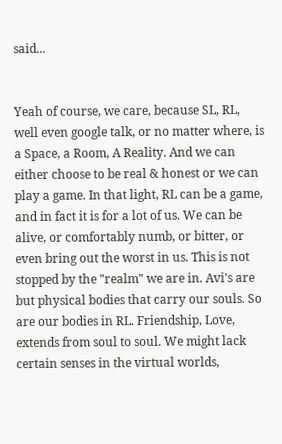said...


Yeah of course, we care, because SL, RL, well even google talk, or no matter where, is a Space, a Room, A Reality. And we can either choose to be real & honest or we can play a game. In that light, RL can be a game, and in fact it is for a lot of us. We can be alive, or comfortably numb, or bitter, or even bring out the worst in us. This is not stopped by the "realm" we are in. Avi's are but physical bodies that carry our souls. So are our bodies in RL. Friendship, Love, extends from soul to soul. We might lack certain senses in the virtual worlds,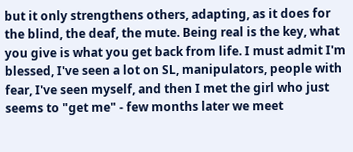but it only strengthens others, adapting, as it does for the blind, the deaf, the mute. Being real is the key, what you give is what you get back from life. I must admit I'm blessed, I've seen a lot on SL, manipulators, people with fear, I've seen myself, and then I met the girl who just seems to "get me" - few months later we meet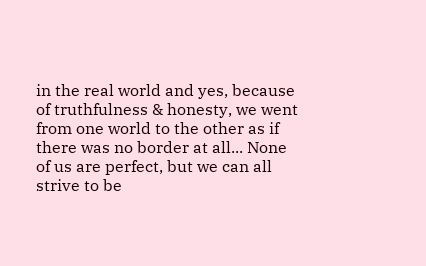in the real world and yes, because of truthfulness & honesty, we went from one world to the other as if there was no border at all... None of us are perfect, but we can all strive to be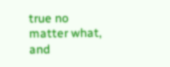true no matter what, and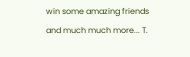win some amazing friends and much much more... T.